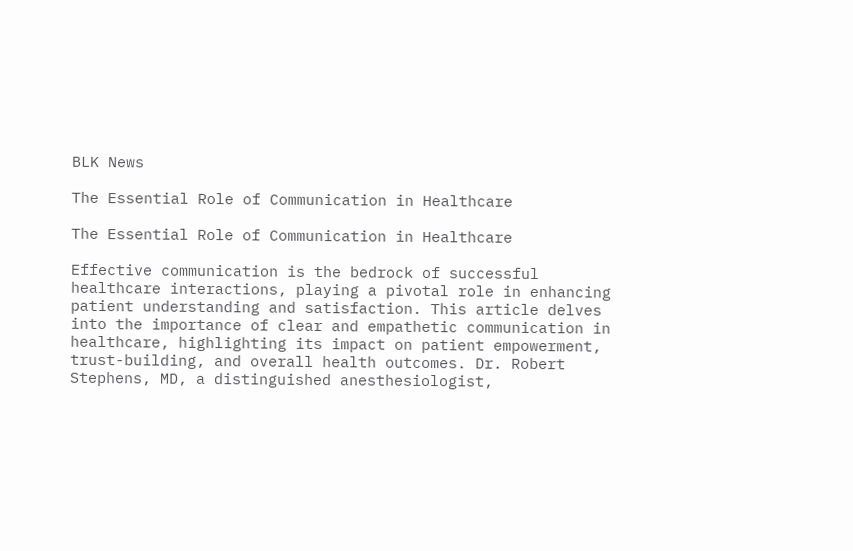BLK News

The Essential Role of Communication in Healthcare

The Essential Role of Communication in Healthcare

Effective communication is the bedrock of successful healthcare interactions, playing a pivotal role in enhancing patient understanding and satisfaction. This article delves into the importance of clear and empathetic communication in healthcare, highlighting its impact on patient empowerment, trust-building, and overall health outcomes. Dr. Robert Stephens, MD, a distinguished anesthesiologist,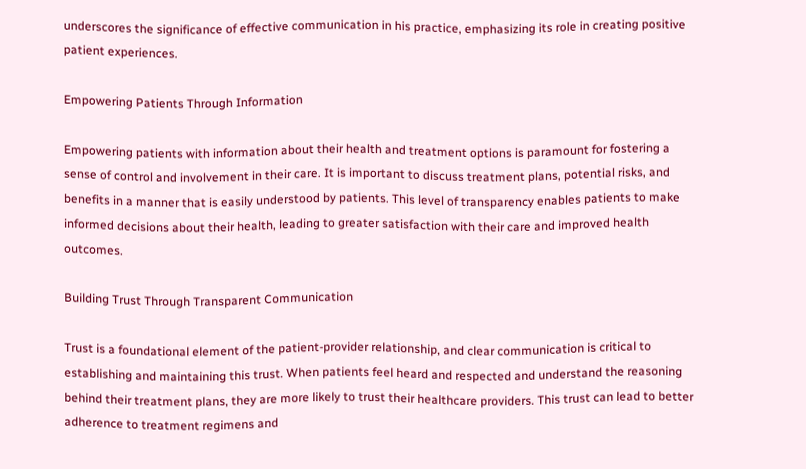underscores the significance of effective communication in his practice, emphasizing its role in creating positive patient experiences.

Empowering Patients Through Information

Empowering patients with information about their health and treatment options is paramount for fostering a sense of control and involvement in their care. It is important to discuss treatment plans, potential risks, and benefits in a manner that is easily understood by patients. This level of transparency enables patients to make informed decisions about their health, leading to greater satisfaction with their care and improved health outcomes.

Building Trust Through Transparent Communication

Trust is a foundational element of the patient-provider relationship, and clear communication is critical to establishing and maintaining this trust. When patients feel heard and respected and understand the reasoning behind their treatment plans, they are more likely to trust their healthcare providers. This trust can lead to better adherence to treatment regimens and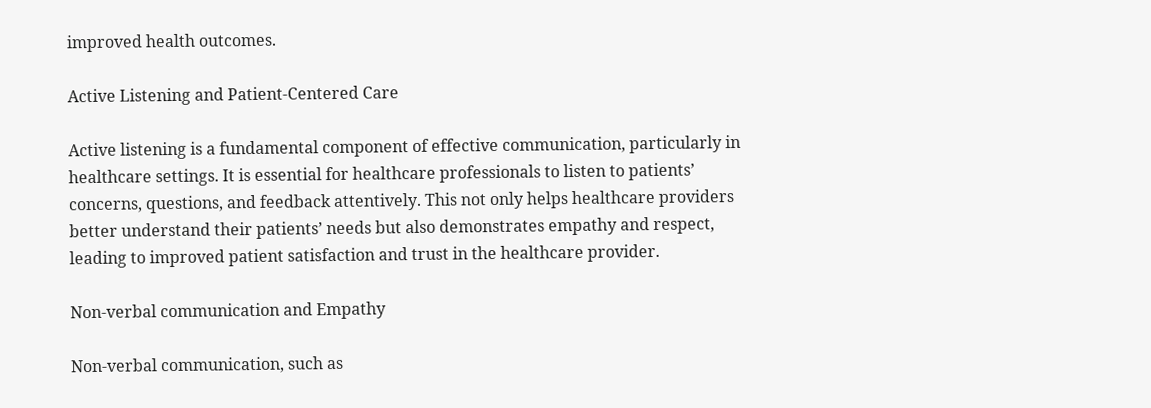improved health outcomes.

Active Listening and Patient-Centered Care

Active listening is a fundamental component of effective communication, particularly in healthcare settings. It is essential for healthcare professionals to listen to patients’ concerns, questions, and feedback attentively. This not only helps healthcare providers better understand their patients’ needs but also demonstrates empathy and respect, leading to improved patient satisfaction and trust in the healthcare provider.

Non-verbal communication and Empathy

Non-verbal communication, such as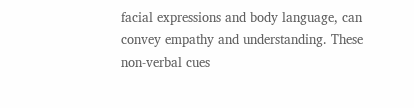facial expressions and body language, can convey empathy and understanding. These non-verbal cues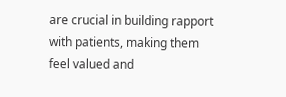are crucial in building rapport with patients, making them feel valued and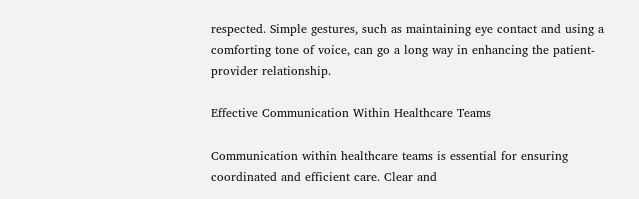respected. Simple gestures, such as maintaining eye contact and using a comforting tone of voice, can go a long way in enhancing the patient-provider relationship.

Effective Communication Within Healthcare Teams

Communication within healthcare teams is essential for ensuring coordinated and efficient care. Clear and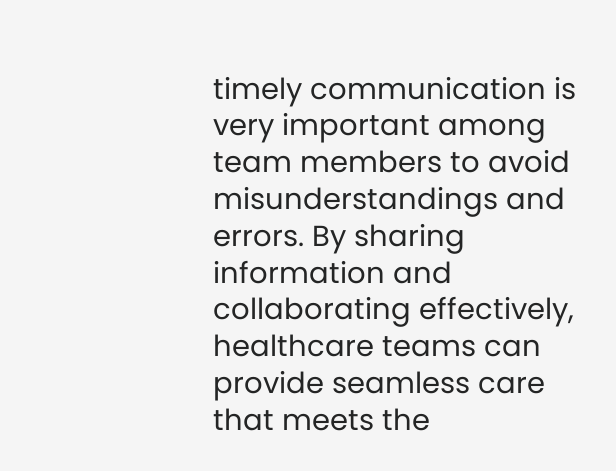timely communication is very important among team members to avoid misunderstandings and errors. By sharing information and collaborating effectively, healthcare teams can provide seamless care that meets the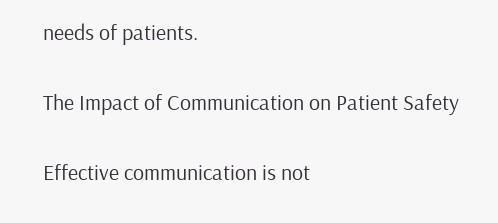needs of patients.

The Impact of Communication on Patient Safety

Effective communication is not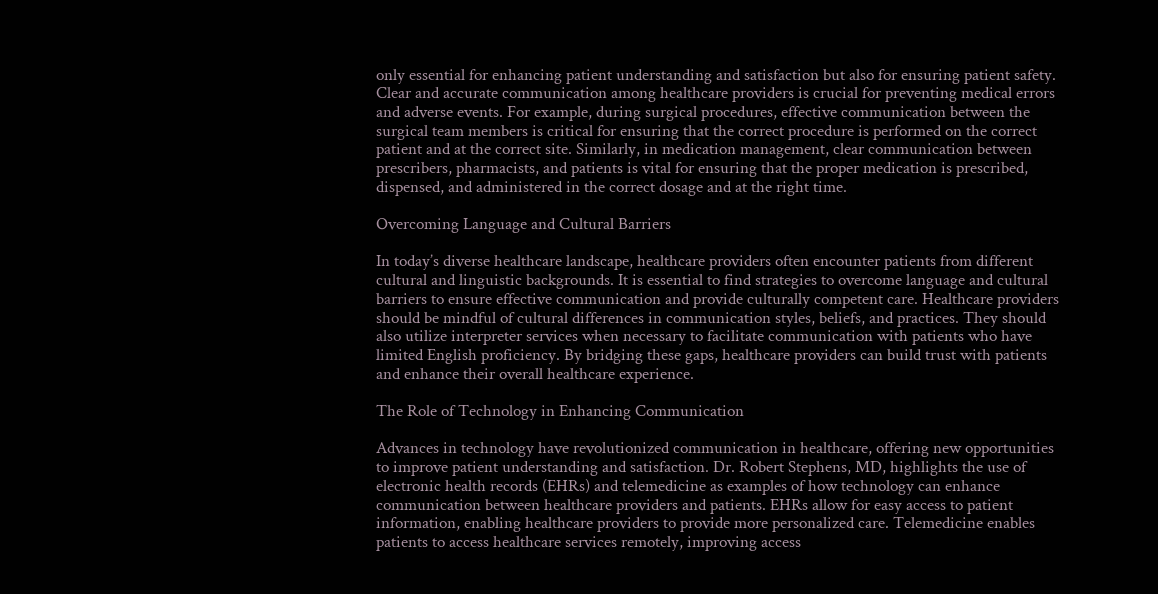only essential for enhancing patient understanding and satisfaction but also for ensuring patient safety. Clear and accurate communication among healthcare providers is crucial for preventing medical errors and adverse events. For example, during surgical procedures, effective communication between the surgical team members is critical for ensuring that the correct procedure is performed on the correct patient and at the correct site. Similarly, in medication management, clear communication between prescribers, pharmacists, and patients is vital for ensuring that the proper medication is prescribed, dispensed, and administered in the correct dosage and at the right time.

Overcoming Language and Cultural Barriers

In today’s diverse healthcare landscape, healthcare providers often encounter patients from different cultural and linguistic backgrounds. It is essential to find strategies to overcome language and cultural barriers to ensure effective communication and provide culturally competent care. Healthcare providers should be mindful of cultural differences in communication styles, beliefs, and practices. They should also utilize interpreter services when necessary to facilitate communication with patients who have limited English proficiency. By bridging these gaps, healthcare providers can build trust with patients and enhance their overall healthcare experience.

The Role of Technology in Enhancing Communication

Advances in technology have revolutionized communication in healthcare, offering new opportunities to improve patient understanding and satisfaction. Dr. Robert Stephens, MD, highlights the use of electronic health records (EHRs) and telemedicine as examples of how technology can enhance communication between healthcare providers and patients. EHRs allow for easy access to patient information, enabling healthcare providers to provide more personalized care. Telemedicine enables patients to access healthcare services remotely, improving access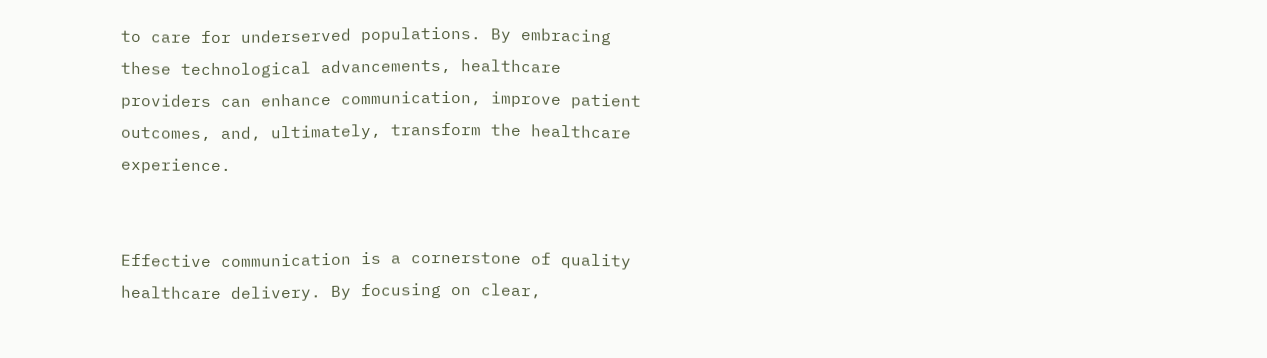to care for underserved populations. By embracing these technological advancements, healthcare providers can enhance communication, improve patient outcomes, and, ultimately, transform the healthcare experience.


Effective communication is a cornerstone of quality healthcare delivery. By focusing on clear,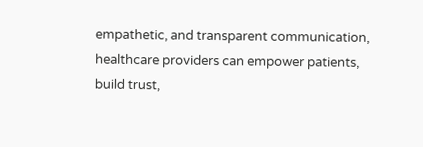empathetic, and transparent communication, healthcare providers can empower patients, build trust,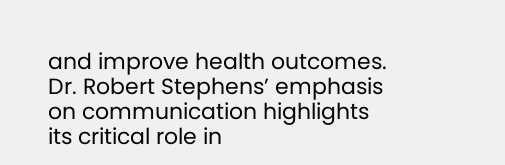and improve health outcomes. Dr. Robert Stephens’ emphasis on communication highlights its critical role in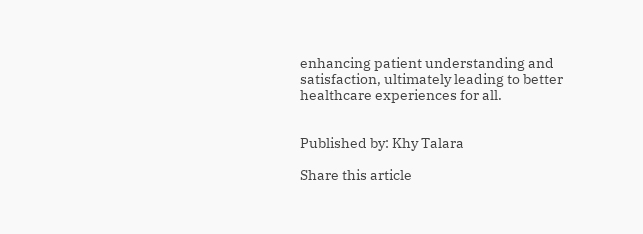enhancing patient understanding and satisfaction, ultimately leading to better healthcare experiences for all.


Published by: Khy Talara

Share this article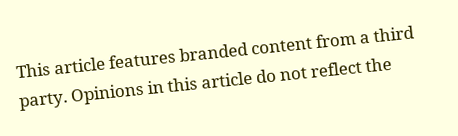This article features branded content from a third party. Opinions in this article do not reflect the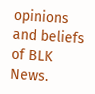opinions and beliefs of BLK News.